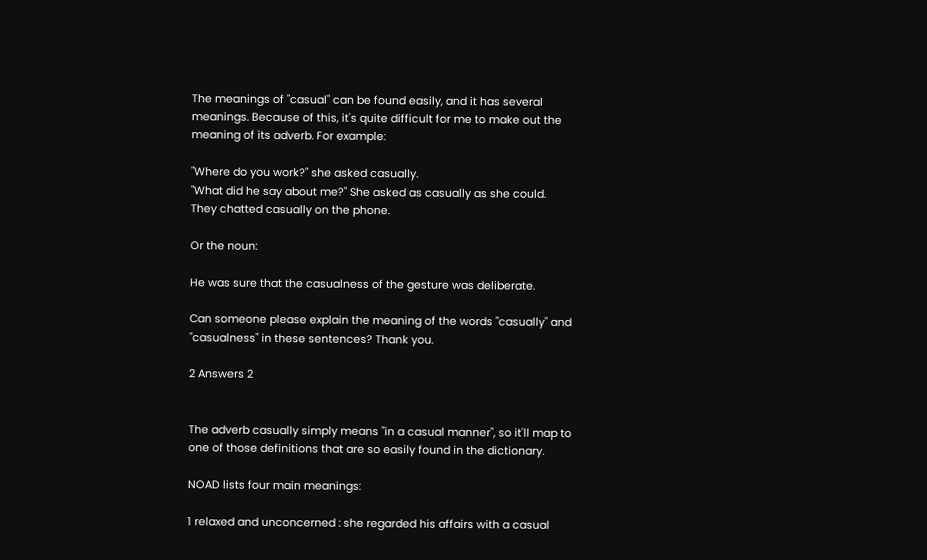The meanings of "casual" can be found easily, and it has several meanings. Because of this, it's quite difficult for me to make out the meaning of its adverb. For example:

"Where do you work?" she asked casually.
"What did he say about me?" She asked as casually as she could.
They chatted casually on the phone.

Or the noun:

He was sure that the casualness of the gesture was deliberate.

Can someone please explain the meaning of the words "casually" and "casualness" in these sentences? Thank you.

2 Answers 2


The adverb casually simply means "in a casual manner", so it'll map to one of those definitions that are so easily found in the dictionary.

NOAD lists four main meanings:

1 relaxed and unconcerned : she regarded his affairs with a casual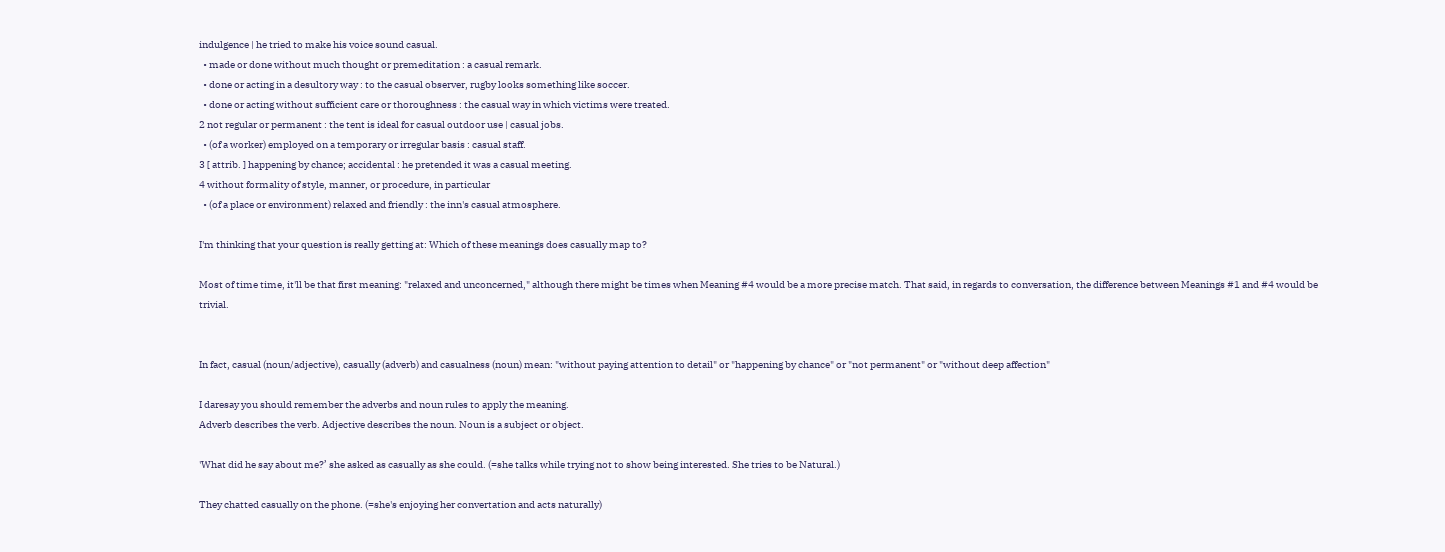indulgence | he tried to make his voice sound casual.
  • made or done without much thought or premeditation : a casual remark.
  • done or acting in a desultory way : to the casual observer, rugby looks something like soccer.
  • done or acting without sufficient care or thoroughness : the casual way in which victims were treated.
2 not regular or permanent : the tent is ideal for casual outdoor use | casual jobs.
  • (of a worker) employed on a temporary or irregular basis : casual staff.
3 [ attrib. ] happening by chance; accidental : he pretended it was a casual meeting.
4 without formality of style, manner, or procedure, in particular
  • (of a place or environment) relaxed and friendly : the inn's casual atmosphere.

I'm thinking that your question is really getting at: Which of these meanings does casually map to?

Most of time time, it'll be that first meaning: "relaxed and unconcerned," although there might be times when Meaning #4 would be a more precise match. That said, in regards to conversation, the difference between Meanings #1 and #4 would be trivial.


In fact, casual (noun/adjective), casually (adverb) and casualness (noun) mean: "without paying attention to detail" or "happening by chance" or "not permanent" or "without deep affection"

I daresay you should remember the adverbs and noun rules to apply the meaning.
Adverb describes the verb. Adjective describes the noun. Noun is a subject or object.

'What did he say about me?’ she asked as casually as she could. (=she talks while trying not to show being interested. She tries to be Natural.)

They chatted casually on the phone. (=she's enjoying her convertation and acts naturally)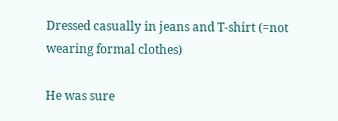Dressed casually in jeans and T-shirt (=not wearing formal clothes)

He was sure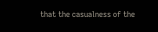that the casualness of the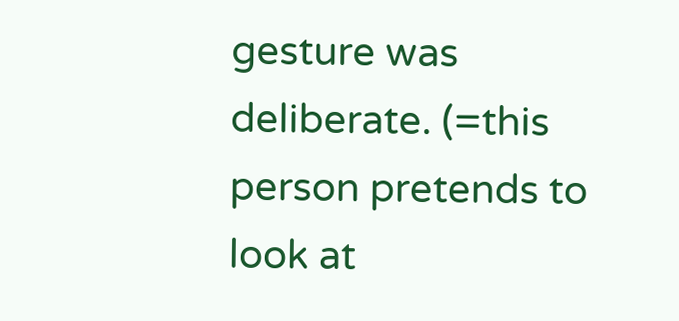gesture was deliberate. (=this person pretends to look at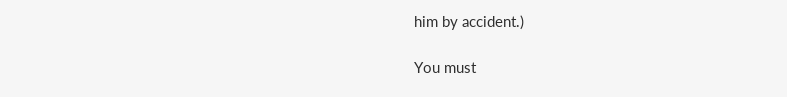him by accident.)

You must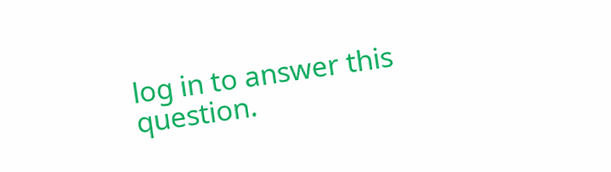log in to answer this question.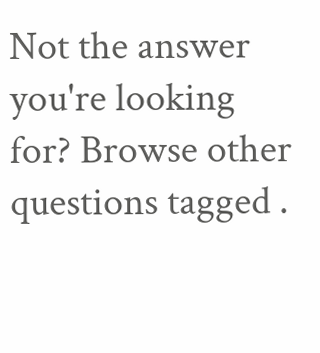Not the answer you're looking for? Browse other questions tagged .